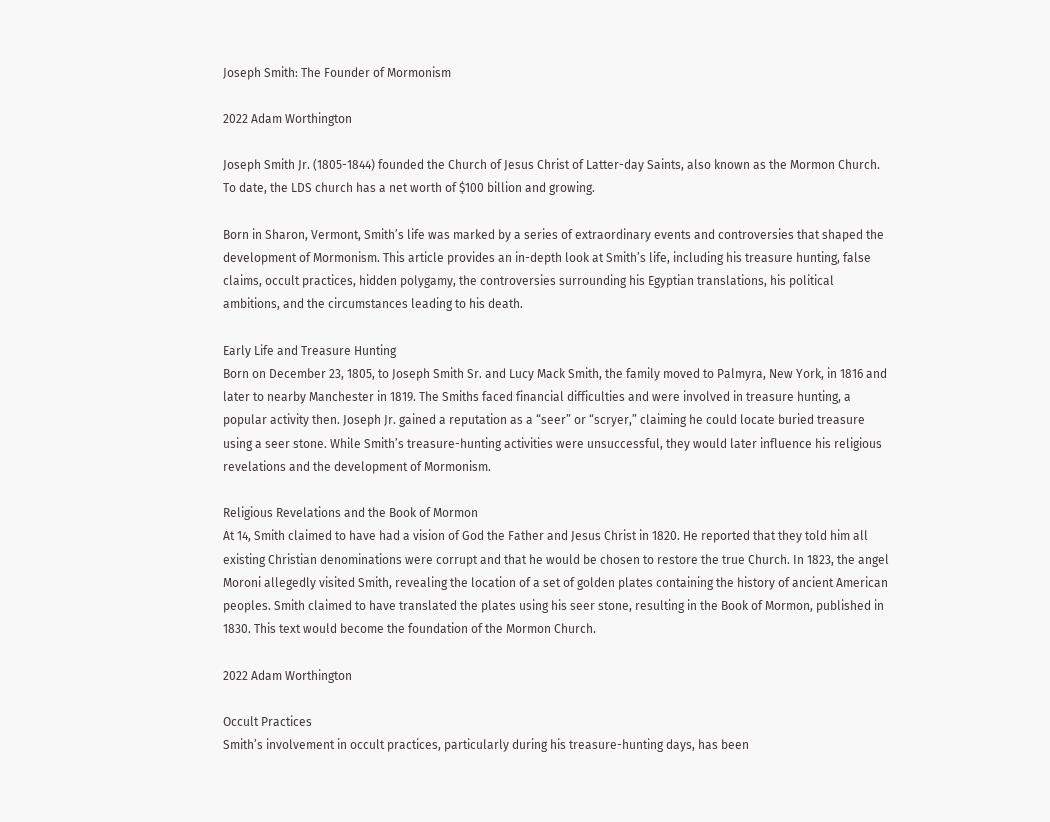Joseph Smith: The Founder of Mormonism

2022 Adam Worthington

Joseph Smith Jr. (1805-1844) founded the Church of Jesus Christ of Latter-day Saints, also known as the Mormon Church. To date, the LDS church has a net worth of $100 billion and growing.

Born in Sharon, Vermont, Smith’s life was marked by a series of extraordinary events and controversies that shaped the development of Mormonism. This article provides an in-depth look at Smith’s life, including his treasure hunting, false claims, occult practices, hidden polygamy, the controversies surrounding his Egyptian translations, his political ambitions, and the circumstances leading to his death.

Early Life and Treasure Hunting
Born on December 23, 1805, to Joseph Smith Sr. and Lucy Mack Smith, the family moved to Palmyra, New York, in 1816 and later to nearby Manchester in 1819. The Smiths faced financial difficulties and were involved in treasure hunting, a popular activity then. Joseph Jr. gained a reputation as a “seer” or “scryer,” claiming he could locate buried treasure using a seer stone. While Smith’s treasure-hunting activities were unsuccessful, they would later influence his religious revelations and the development of Mormonism.

Religious Revelations and the Book of Mormon
At 14, Smith claimed to have had a vision of God the Father and Jesus Christ in 1820. He reported that they told him all existing Christian denominations were corrupt and that he would be chosen to restore the true Church. In 1823, the angel Moroni allegedly visited Smith, revealing the location of a set of golden plates containing the history of ancient American peoples. Smith claimed to have translated the plates using his seer stone, resulting in the Book of Mormon, published in 1830. This text would become the foundation of the Mormon Church.

2022 Adam Worthington

Occult Practices
Smith’s involvement in occult practices, particularly during his treasure-hunting days, has been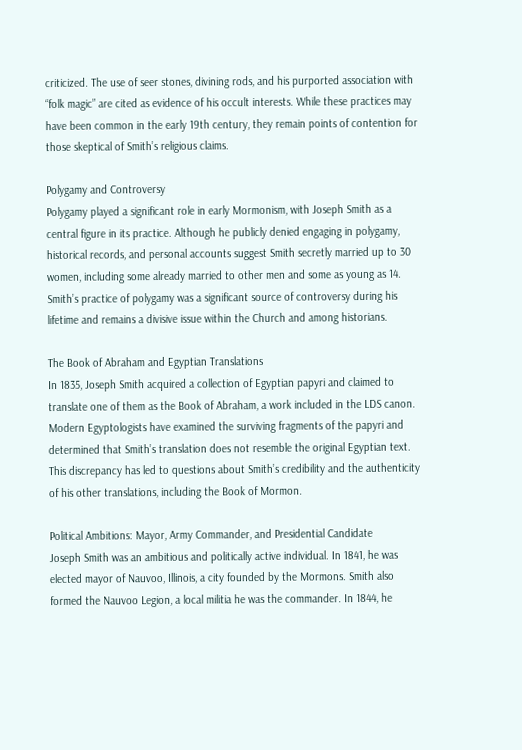criticized. The use of seer stones, divining rods, and his purported association with “folk magic” are cited as evidence of his occult interests. While these practices may have been common in the early 19th century, they remain points of contention for those skeptical of Smith’s religious claims.

Polygamy and Controversy
Polygamy played a significant role in early Mormonism, with Joseph Smith as a central figure in its practice. Although he publicly denied engaging in polygamy, historical records, and personal accounts suggest Smith secretly married up to 30 women, including some already married to other men and some as young as 14. Smith’s practice of polygamy was a significant source of controversy during his lifetime and remains a divisive issue within the Church and among historians.

The Book of Abraham and Egyptian Translations
In 1835, Joseph Smith acquired a collection of Egyptian papyri and claimed to translate one of them as the Book of Abraham, a work included in the LDS canon. Modern Egyptologists have examined the surviving fragments of the papyri and determined that Smith’s translation does not resemble the original Egyptian text. This discrepancy has led to questions about Smith’s credibility and the authenticity of his other translations, including the Book of Mormon.

Political Ambitions: Mayor, Army Commander, and Presidential Candidate
Joseph Smith was an ambitious and politically active individual. In 1841, he was elected mayor of Nauvoo, Illinois, a city founded by the Mormons. Smith also formed the Nauvoo Legion, a local militia he was the commander. In 1844, he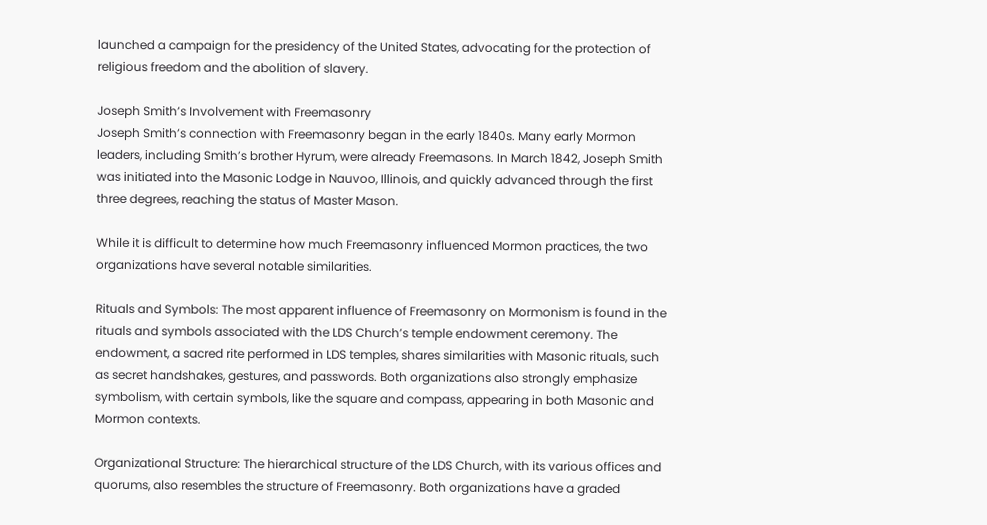launched a campaign for the presidency of the United States, advocating for the protection of religious freedom and the abolition of slavery.

Joseph Smith’s Involvement with Freemasonry
Joseph Smith’s connection with Freemasonry began in the early 1840s. Many early Mormon leaders, including Smith’s brother Hyrum, were already Freemasons. In March 1842, Joseph Smith was initiated into the Masonic Lodge in Nauvoo, Illinois, and quickly advanced through the first three degrees, reaching the status of Master Mason.

While it is difficult to determine how much Freemasonry influenced Mormon practices, the two organizations have several notable similarities.

Rituals and Symbols: The most apparent influence of Freemasonry on Mormonism is found in the rituals and symbols associated with the LDS Church’s temple endowment ceremony. The endowment, a sacred rite performed in LDS temples, shares similarities with Masonic rituals, such as secret handshakes, gestures, and passwords. Both organizations also strongly emphasize symbolism, with certain symbols, like the square and compass, appearing in both Masonic and Mormon contexts.

Organizational Structure: The hierarchical structure of the LDS Church, with its various offices and quorums, also resembles the structure of Freemasonry. Both organizations have a graded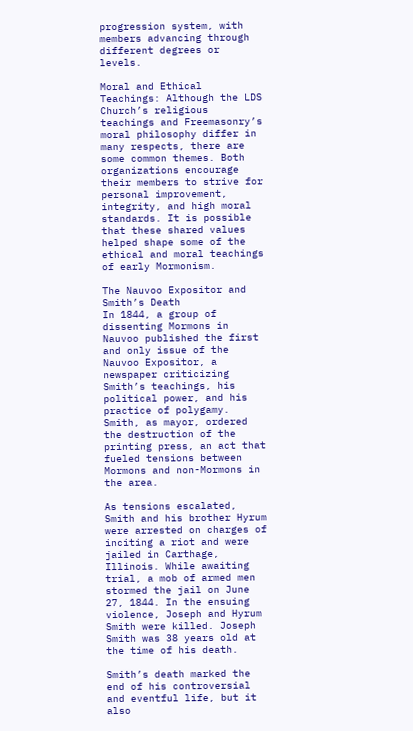progression system, with members advancing through different degrees or levels.

Moral and Ethical Teachings: Although the LDS Church’s religious teachings and Freemasonry’s moral philosophy differ in many respects, there are some common themes. Both organizations encourage their members to strive for personal improvement, integrity, and high moral standards. It is possible that these shared values helped shape some of the ethical and moral teachings of early Mormonism.

The Nauvoo Expositor and Smith’s Death
In 1844, a group of dissenting Mormons in Nauvoo published the first and only issue of the Nauvoo Expositor, a newspaper criticizing Smith’s teachings, his political power, and his practice of polygamy. Smith, as mayor, ordered the destruction of the printing press, an act that fueled tensions between Mormons and non-Mormons in the area.

As tensions escalated, Smith and his brother Hyrum were arrested on charges of inciting a riot and were jailed in Carthage, Illinois. While awaiting trial, a mob of armed men stormed the jail on June 27, 1844. In the ensuing violence, Joseph and Hyrum Smith were killed. Joseph Smith was 38 years old at the time of his death.

Smith’s death marked the end of his controversial and eventful life, but it also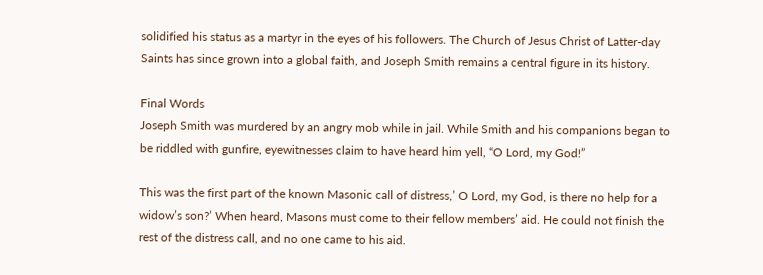solidified his status as a martyr in the eyes of his followers. The Church of Jesus Christ of Latter-day Saints has since grown into a global faith, and Joseph Smith remains a central figure in its history.

Final Words
Joseph Smith was murdered by an angry mob while in jail. While Smith and his companions began to be riddled with gunfire, eyewitnesses claim to have heard him yell, “O Lord, my God!”

This was the first part of the known Masonic call of distress,’ O Lord, my God, is there no help for a widow’s son?’ When heard, Masons must come to their fellow members’ aid. He could not finish the rest of the distress call, and no one came to his aid.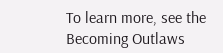To learn more, see the Becoming Outlaws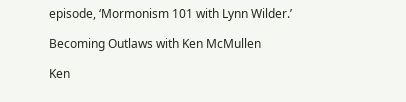episode, ‘Mormonism 101 with Lynn Wilder.’

Becoming Outlaws with Ken McMullen

Ken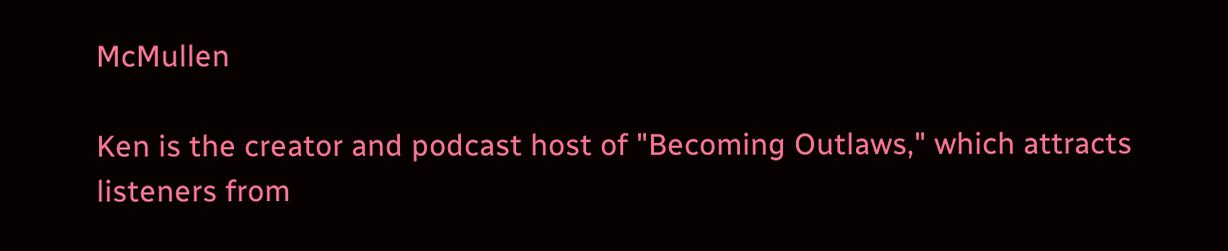McMullen

Ken is the creator and podcast host of "Becoming Outlaws," which attracts listeners from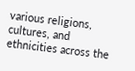various religions, cultures, and ethnicities across the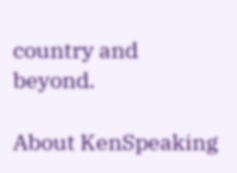country and beyond.

About KenSpeaking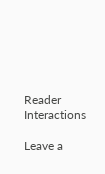Reader Interactions

Leave a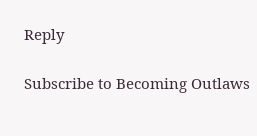Reply

Subscribe to Becoming Outlaws